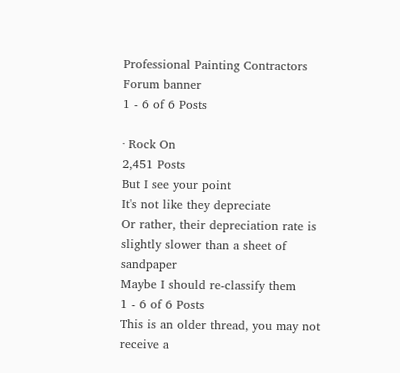Professional Painting Contractors Forum banner
1 - 6 of 6 Posts

· Rock On
2,451 Posts
But I see your point
It's not like they depreciate
Or rather, their depreciation rate is slightly slower than a sheet of sandpaper
Maybe I should re-classify them
1 - 6 of 6 Posts
This is an older thread, you may not receive a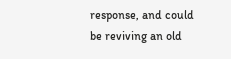response, and could be reviving an old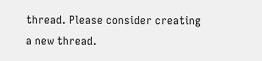thread. Please consider creating a new thread.